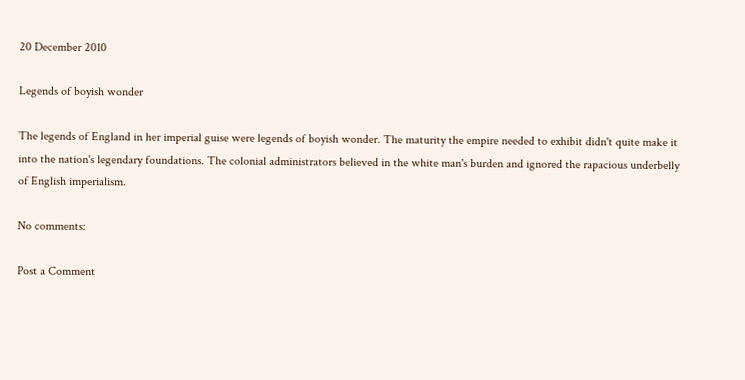20 December 2010

Legends of boyish wonder

The legends of England in her imperial guise were legends of boyish wonder. The maturity the empire needed to exhibit didn't quite make it into the nation's legendary foundations. The colonial administrators believed in the white man's burden and ignored the rapacious underbelly of English imperialism.

No comments:

Post a Comment